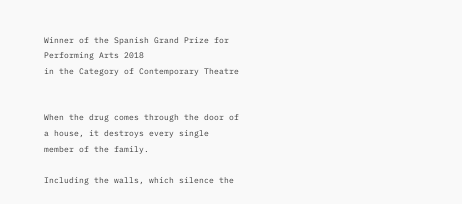Winner of the Spanish Grand Prize for Performing Arts 2018
in the Category of Contemporary Theatre


When the drug comes through the door of a house, it destroys every single member of the family.

Including the walls, which silence the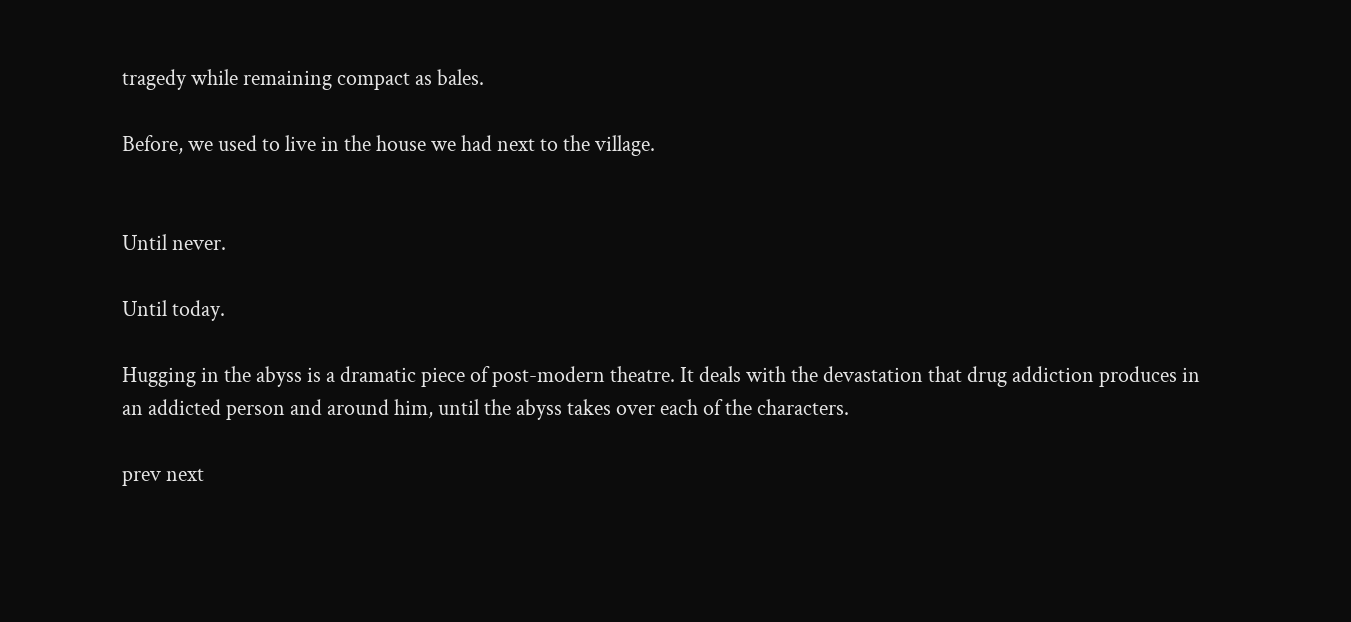tragedy while remaining compact as bales.

Before, we used to live in the house we had next to the village.


Until never.

Until today.

Hugging in the abyss is a dramatic piece of post-modern theatre. It deals with the devastation that drug addiction produces in an addicted person and around him, until the abyss takes over each of the characters.

prev next